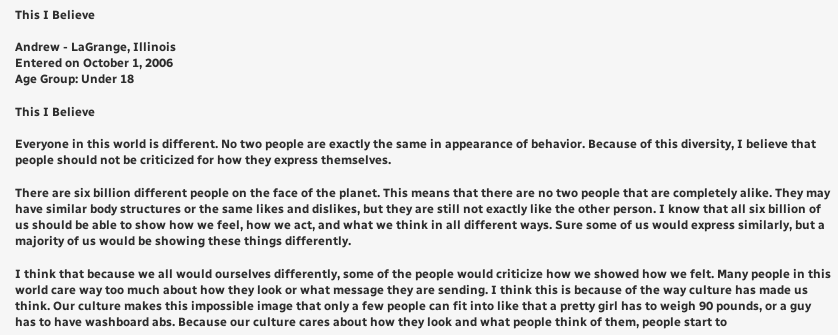This I Believe

Andrew - LaGrange, Illinois
Entered on October 1, 2006
Age Group: Under 18

This I Believe

Everyone in this world is different. No two people are exactly the same in appearance of behavior. Because of this diversity, I believe that people should not be criticized for how they express themselves.

There are six billion different people on the face of the planet. This means that there are no two people that are completely alike. They may have similar body structures or the same likes and dislikes, but they are still not exactly like the other person. I know that all six billion of us should be able to show how we feel, how we act, and what we think in all different ways. Sure some of us would express similarly, but a majority of us would be showing these things differently.

I think that because we all would ourselves differently, some of the people would criticize how we showed how we felt. Many people in this world care way too much about how they look or what message they are sending. I think this is because of the way culture has made us think. Our culture makes this impossible image that only a few people can fit into like that a pretty girl has to weigh 90 pounds, or a guy has to have washboard abs. Because our culture cares about how they look and what people think of them, people start to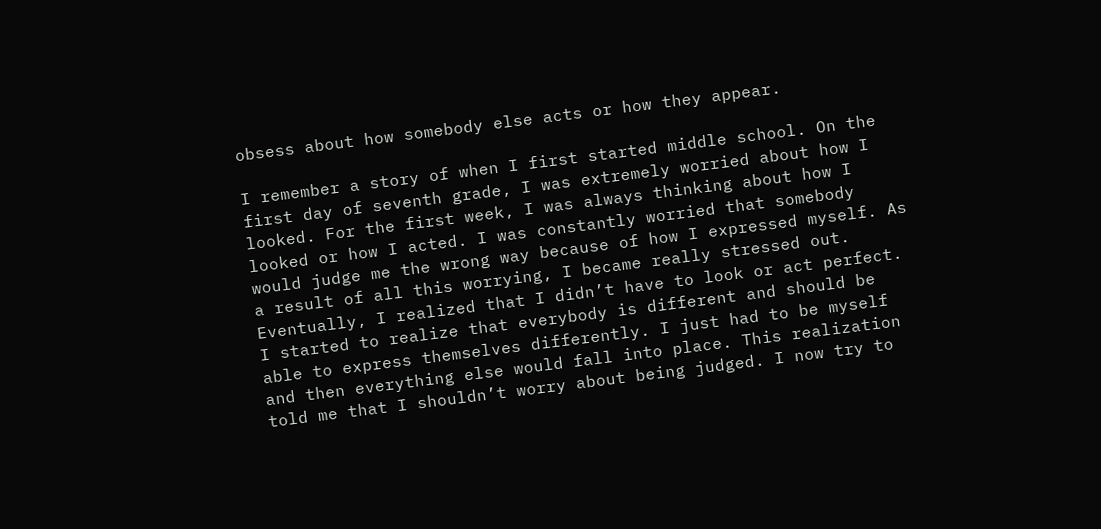obsess about how somebody else acts or how they appear.

I remember a story of when I first started middle school. On the first day of seventh grade, I was extremely worried about how I looked. For the first week, I was always thinking about how I looked or how I acted. I was constantly worried that somebody would judge me the wrong way because of how I expressed myself. As a result of all this worrying, I became really stressed out. Eventually, I realized that I didn’t have to look or act perfect. I started to realize that everybody is different and should be able to express themselves differently. I just had to be myself and then everything else would fall into place. This realization told me that I shouldn’t worry about being judged. I now try to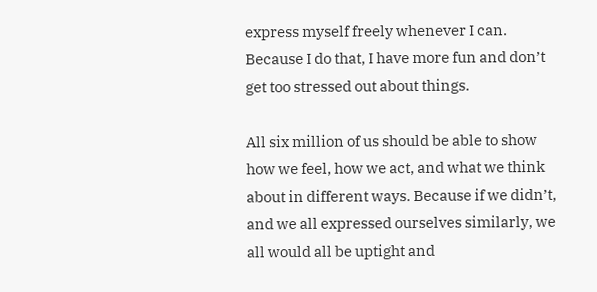express myself freely whenever I can. Because I do that, I have more fun and don’t get too stressed out about things.

All six million of us should be able to show how we feel, how we act, and what we think about in different ways. Because if we didn’t, and we all expressed ourselves similarly, we all would all be uptight and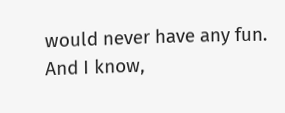would never have any fun. And I know,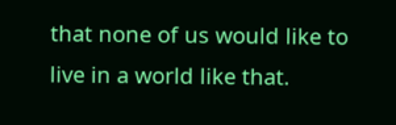that none of us would like to live in a world like that.